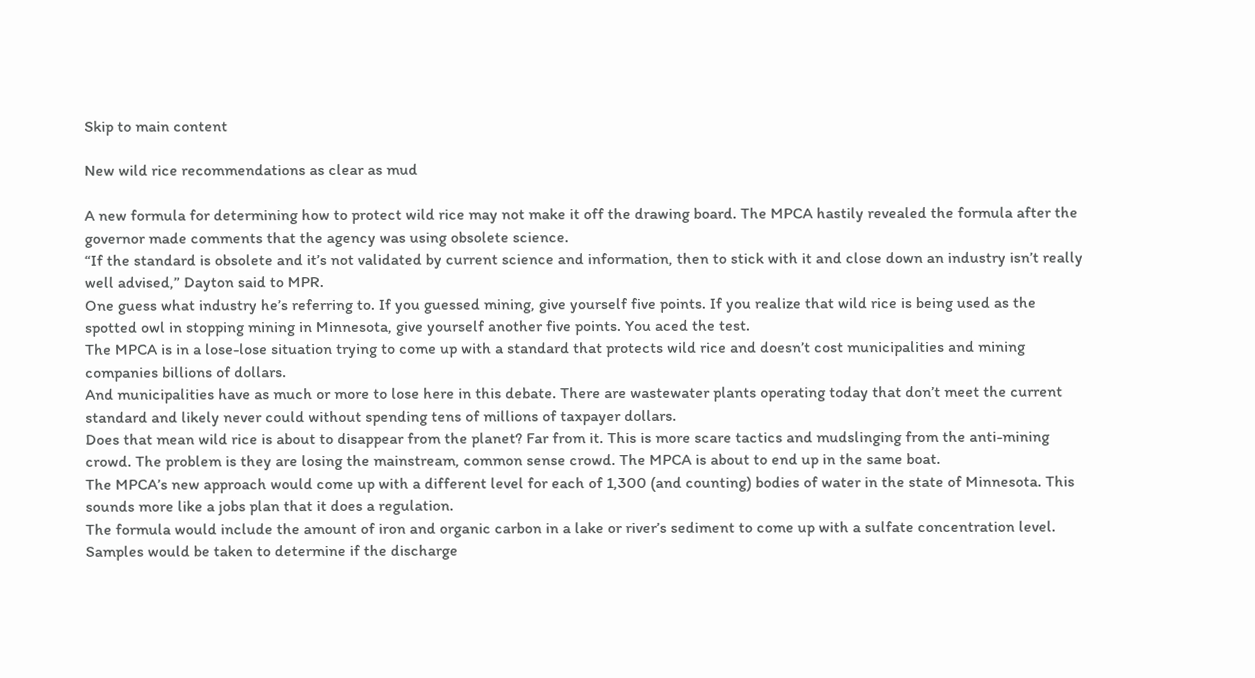Skip to main content

New wild rice recommendations as clear as mud

A new formula for determining how to protect wild rice may not make it off the drawing board. The MPCA hastily revealed the formula after the governor made comments that the agency was using obsolete science.
“If the standard is obsolete and it’s not validated by current science and information, then to stick with it and close down an industry isn’t really well advised,” Dayton said to MPR.
One guess what industry he’s referring to. If you guessed mining, give yourself five points. If you realize that wild rice is being used as the spotted owl in stopping mining in Minnesota, give yourself another five points. You aced the test.
The MPCA is in a lose-lose situation trying to come up with a standard that protects wild rice and doesn’t cost municipalities and mining companies billions of dollars.
And municipalities have as much or more to lose here in this debate. There are wastewater plants operating today that don’t meet the current standard and likely never could without spending tens of millions of taxpayer dollars.
Does that mean wild rice is about to disappear from the planet? Far from it. This is more scare tactics and mudslinging from the anti-mining crowd. The problem is they are losing the mainstream, common sense crowd. The MPCA is about to end up in the same boat.
The MPCA’s new approach would come up with a different level for each of 1,300 (and counting) bodies of water in the state of Minnesota. This sounds more like a jobs plan that it does a regulation.
The formula would include the amount of iron and organic carbon in a lake or river’s sediment to come up with a sulfate concentration level. Samples would be taken to determine if the discharge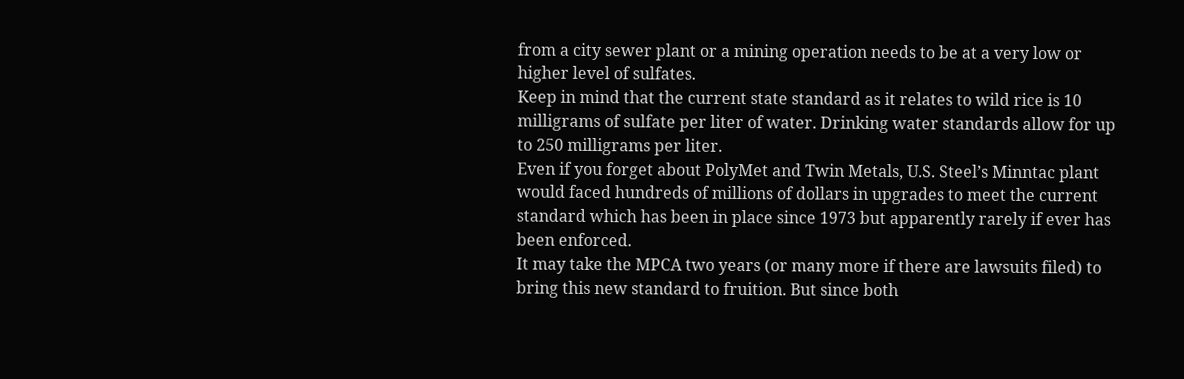from a city sewer plant or a mining operation needs to be at a very low or higher level of sulfates.
Keep in mind that the current state standard as it relates to wild rice is 10 milligrams of sulfate per liter of water. Drinking water standards allow for up to 250 milligrams per liter.
Even if you forget about PolyMet and Twin Metals, U.S. Steel’s Minntac plant would faced hundreds of millions of dollars in upgrades to meet the current standard which has been in place since 1973 but apparently rarely if ever has been enforced.
It may take the MPCA two years (or many more if there are lawsuits filed) to bring this new standard to fruition. But since both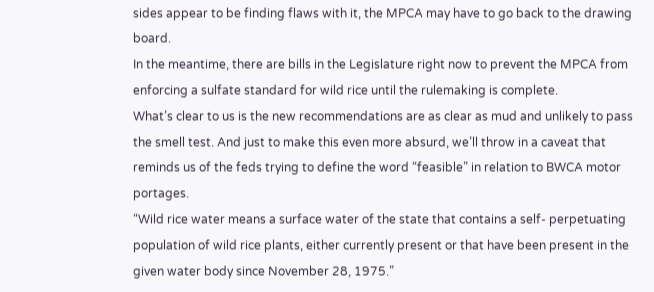sides appear to be finding flaws with it, the MPCA may have to go back to the drawing board.
In the meantime, there are bills in the Legislature right now to prevent the MPCA from enforcing a sulfate standard for wild rice until the rulemaking is complete.
What’s clear to us is the new recommendations are as clear as mud and unlikely to pass the smell test. And just to make this even more absurd, we’ll throw in a caveat that reminds us of the feds trying to define the word “feasible” in relation to BWCA motor portages.
“Wild rice water means a surface water of the state that contains a self- perpetuating population of wild rice plants, either currently present or that have been present in the given water body since November 28, 1975.”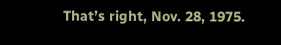That’s right, Nov. 28, 1975.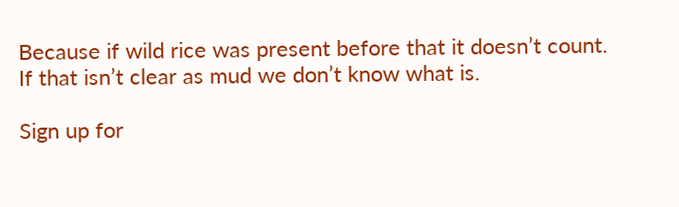Because if wild rice was present before that it doesn’t count. If that isn’t clear as mud we don’t know what is.

Sign up for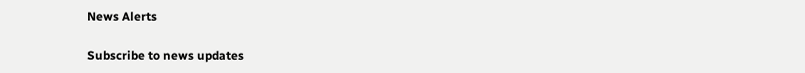News Alerts

Subscribe to news updates